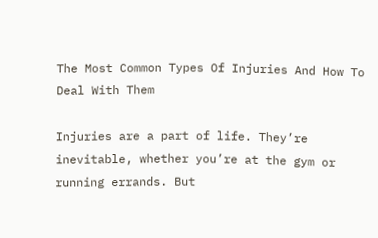The Most Common Types Of Injuries And How To Deal With Them

Injuries are a part of life. They’re inevitable, whether you’re at the gym or running errands. But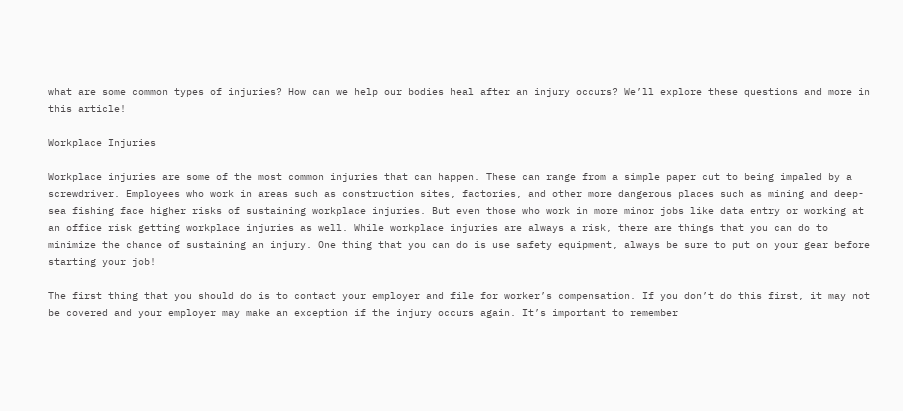what are some common types of injuries? How can we help our bodies heal after an injury occurs? We’ll explore these questions and more in this article!

Workplace Injuries

Workplace injuries are some of the most common injuries that can happen. These can range from a simple paper cut to being impaled by a screwdriver. Employees who work in areas such as construction sites, factories, and other more dangerous places such as mining and deep-sea fishing face higher risks of sustaining workplace injuries. But even those who work in more minor jobs like data entry or working at an office risk getting workplace injuries as well. While workplace injuries are always a risk, there are things that you can do to minimize the chance of sustaining an injury. One thing that you can do is use safety equipment, always be sure to put on your gear before starting your job!

The first thing that you should do is to contact your employer and file for worker’s compensation. If you don’t do this first, it may not be covered and your employer may make an exception if the injury occurs again. It’s important to remember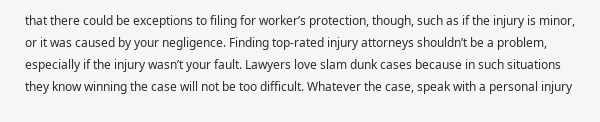that there could be exceptions to filing for worker’s protection, though, such as if the injury is minor, or it was caused by your negligence. Finding top-rated injury attorneys shouldn’t be a problem, especially if the injury wasn’t your fault. Lawyers love slam dunk cases because in such situations they know winning the case will not be too difficult. Whatever the case, speak with a personal injury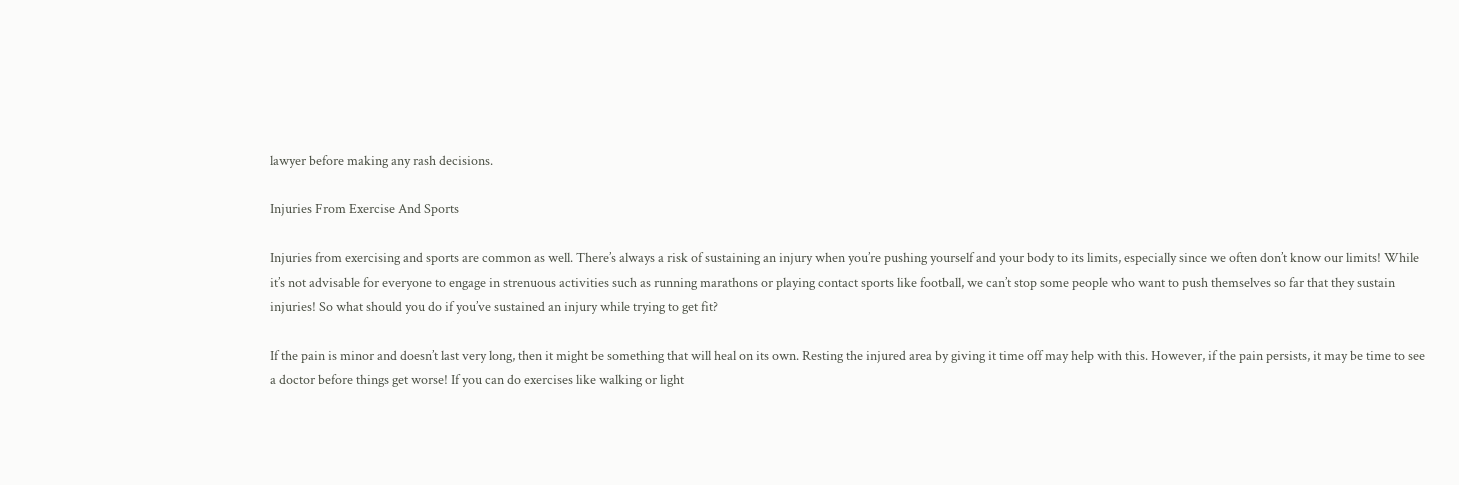lawyer before making any rash decisions.

Injuries From Exercise And Sports

Injuries from exercising and sports are common as well. There’s always a risk of sustaining an injury when you’re pushing yourself and your body to its limits, especially since we often don’t know our limits! While it’s not advisable for everyone to engage in strenuous activities such as running marathons or playing contact sports like football, we can’t stop some people who want to push themselves so far that they sustain injuries! So what should you do if you’ve sustained an injury while trying to get fit?

If the pain is minor and doesn’t last very long, then it might be something that will heal on its own. Resting the injured area by giving it time off may help with this. However, if the pain persists, it may be time to see a doctor before things get worse! If you can do exercises like walking or light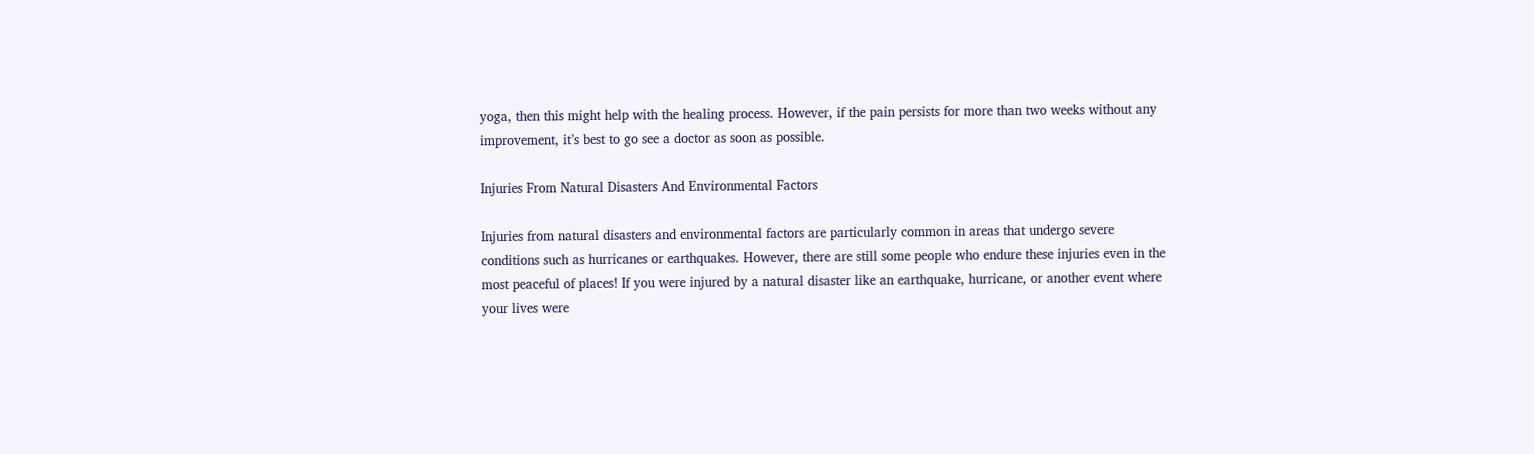yoga, then this might help with the healing process. However, if the pain persists for more than two weeks without any improvement, it’s best to go see a doctor as soon as possible.

Injuries From Natural Disasters And Environmental Factors

Injuries from natural disasters and environmental factors are particularly common in areas that undergo severe conditions such as hurricanes or earthquakes. However, there are still some people who endure these injuries even in the most peaceful of places! If you were injured by a natural disaster like an earthquake, hurricane, or another event where your lives were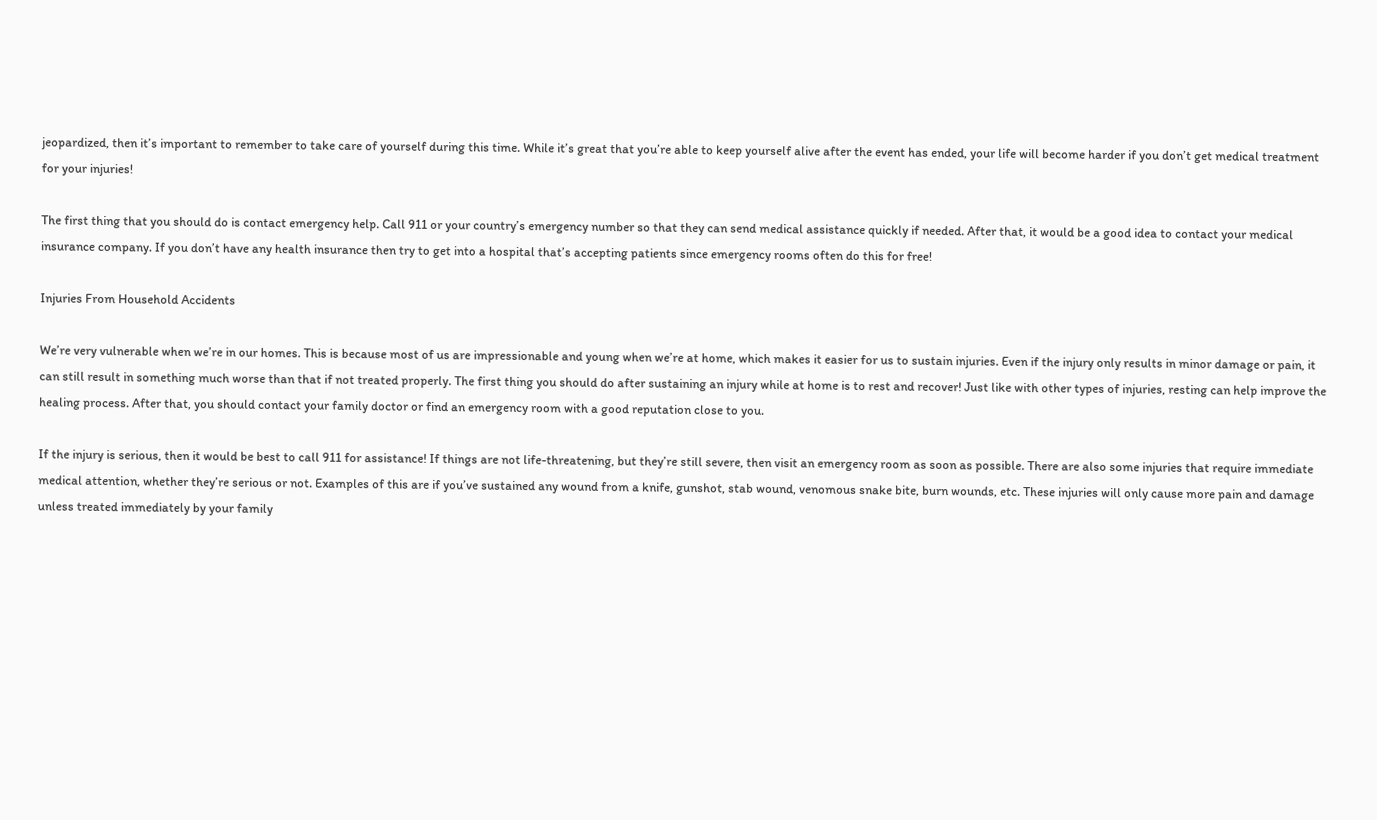jeopardized, then it’s important to remember to take care of yourself during this time. While it’s great that you’re able to keep yourself alive after the event has ended, your life will become harder if you don’t get medical treatment for your injuries!

The first thing that you should do is contact emergency help. Call 911 or your country’s emergency number so that they can send medical assistance quickly if needed. After that, it would be a good idea to contact your medical insurance company. If you don’t have any health insurance then try to get into a hospital that’s accepting patients since emergency rooms often do this for free!

Injuries From Household Accidents

We’re very vulnerable when we’re in our homes. This is because most of us are impressionable and young when we’re at home, which makes it easier for us to sustain injuries. Even if the injury only results in minor damage or pain, it can still result in something much worse than that if not treated properly. The first thing you should do after sustaining an injury while at home is to rest and recover! Just like with other types of injuries, resting can help improve the healing process. After that, you should contact your family doctor or find an emergency room with a good reputation close to you.

If the injury is serious, then it would be best to call 911 for assistance! If things are not life-threatening, but they’re still severe, then visit an emergency room as soon as possible. There are also some injuries that require immediate medical attention, whether they’re serious or not. Examples of this are if you’ve sustained any wound from a knife, gunshot, stab wound, venomous snake bite, burn wounds, etc. These injuries will only cause more pain and damage unless treated immediately by your family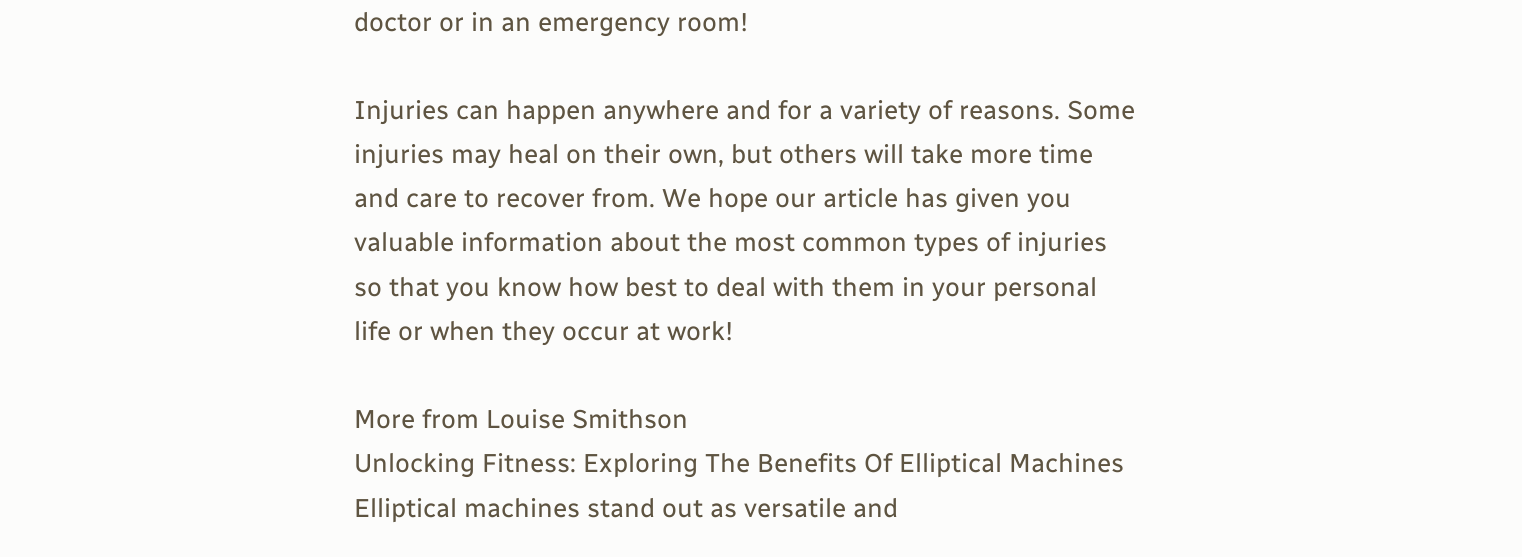doctor or in an emergency room!

Injuries can happen anywhere and for a variety of reasons. Some injuries may heal on their own, but others will take more time and care to recover from. We hope our article has given you valuable information about the most common types of injuries so that you know how best to deal with them in your personal life or when they occur at work!

More from Louise Smithson
Unlocking Fitness: Exploring The Benefits Of Elliptical Machines
Elliptical machines stand out as versatile and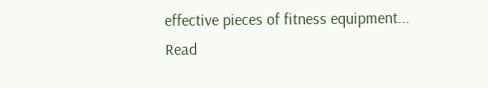effective pieces of fitness equipment...
Read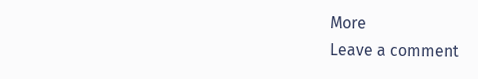More
Leave a comment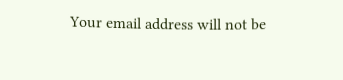Your email address will not be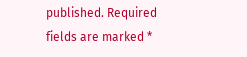published. Required fields are marked *